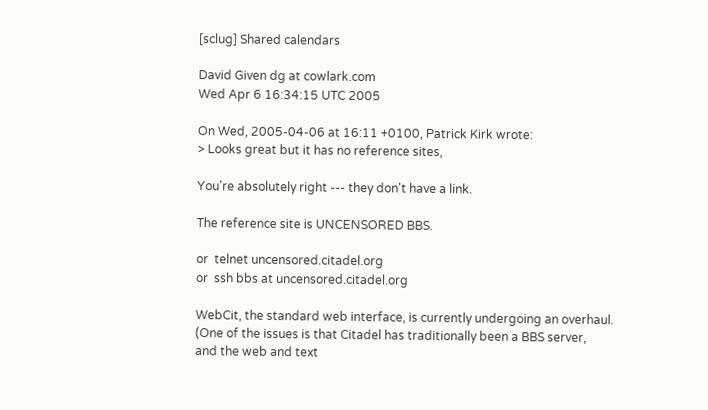[sclug] Shared calendars

David Given dg at cowlark.com
Wed Apr 6 16:34:15 UTC 2005

On Wed, 2005-04-06 at 16:11 +0100, Patrick Kirk wrote:
> Looks great but it has no reference sites,

You're absolutely right --- they don't have a link.

The reference site is UNCENSORED BBS.

or  telnet uncensored.citadel.org
or  ssh bbs at uncensored.citadel.org

WebCit, the standard web interface, is currently undergoing an overhaul.
(One of the issues is that Citadel has traditionally been a BBS server,
and the web and text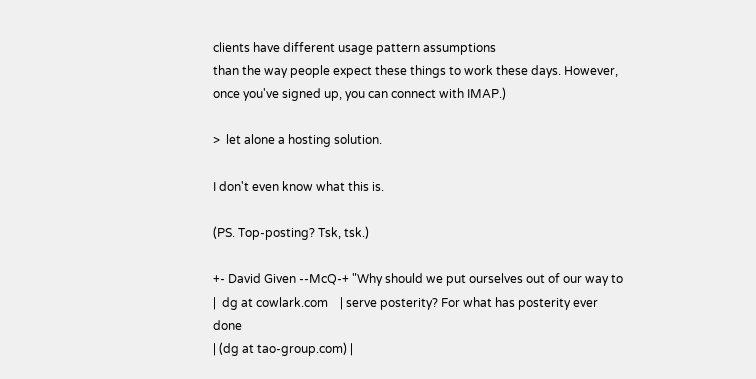clients have different usage pattern assumptions
than the way people expect these things to work these days. However,
once you've signed up, you can connect with IMAP.)

>  let alone a hosting solution.

I don't even know what this is.

(PS. Top-posting? Tsk, tsk.)

+- David Given --McQ-+ "Why should we put ourselves out of our way to
|  dg at cowlark.com    | serve posterity? For what has posterity ever done
| (dg at tao-group.com) |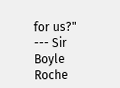for us?" --- Sir Boyle Roche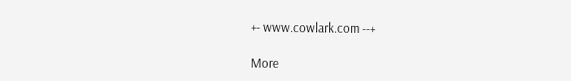+- www.cowlark.com --+

More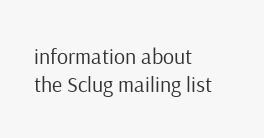information about the Sclug mailing list